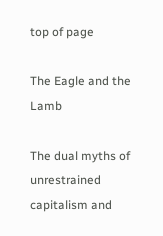top of page

The Eagle and the Lamb

The dual myths of unrestrained capitalism and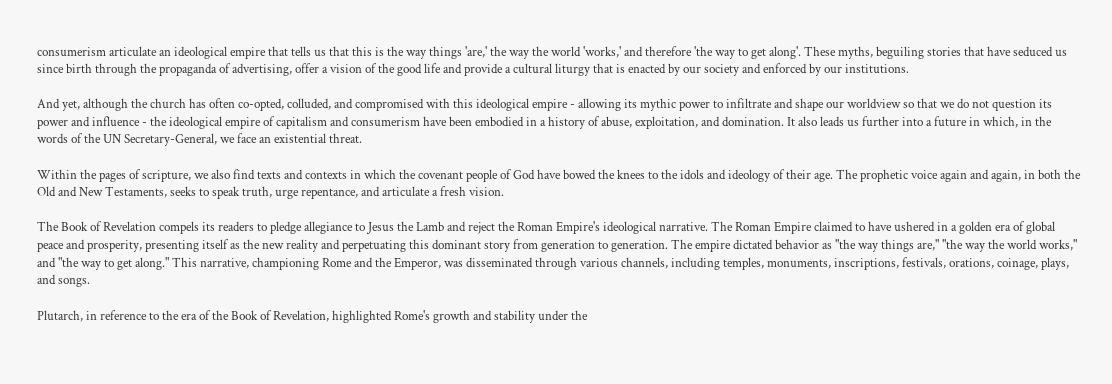consumerism articulate an ideological empire that tells us that this is the way things 'are,' the way the world 'works,' and therefore 'the way to get along'. These myths, beguiling stories that have seduced us since birth through the propaganda of advertising, offer a vision of the good life and provide a cultural liturgy that is enacted by our society and enforced by our institutions.

And yet, although the church has often co-opted, colluded, and compromised with this ideological empire - allowing its mythic power to infiltrate and shape our worldview so that we do not question its power and influence - the ideological empire of capitalism and consumerism have been embodied in a history of abuse, exploitation, and domination. It also leads us further into a future in which, in the words of the UN Secretary-General, we face an existential threat.

Within the pages of scripture, we also find texts and contexts in which the covenant people of God have bowed the knees to the idols and ideology of their age. The prophetic voice again and again, in both the Old and New Testaments, seeks to speak truth, urge repentance, and articulate a fresh vision.

The Book of Revelation compels its readers to pledge allegiance to Jesus the Lamb and reject the Roman Empire's ideological narrative. The Roman Empire claimed to have ushered in a golden era of global peace and prosperity, presenting itself as the new reality and perpetuating this dominant story from generation to generation. The empire dictated behavior as "the way things are," "the way the world works," and "the way to get along." This narrative, championing Rome and the Emperor, was disseminated through various channels, including temples, monuments, inscriptions, festivals, orations, coinage, plays, and songs.

Plutarch, in reference to the era of the Book of Revelation, highlighted Rome's growth and stability under the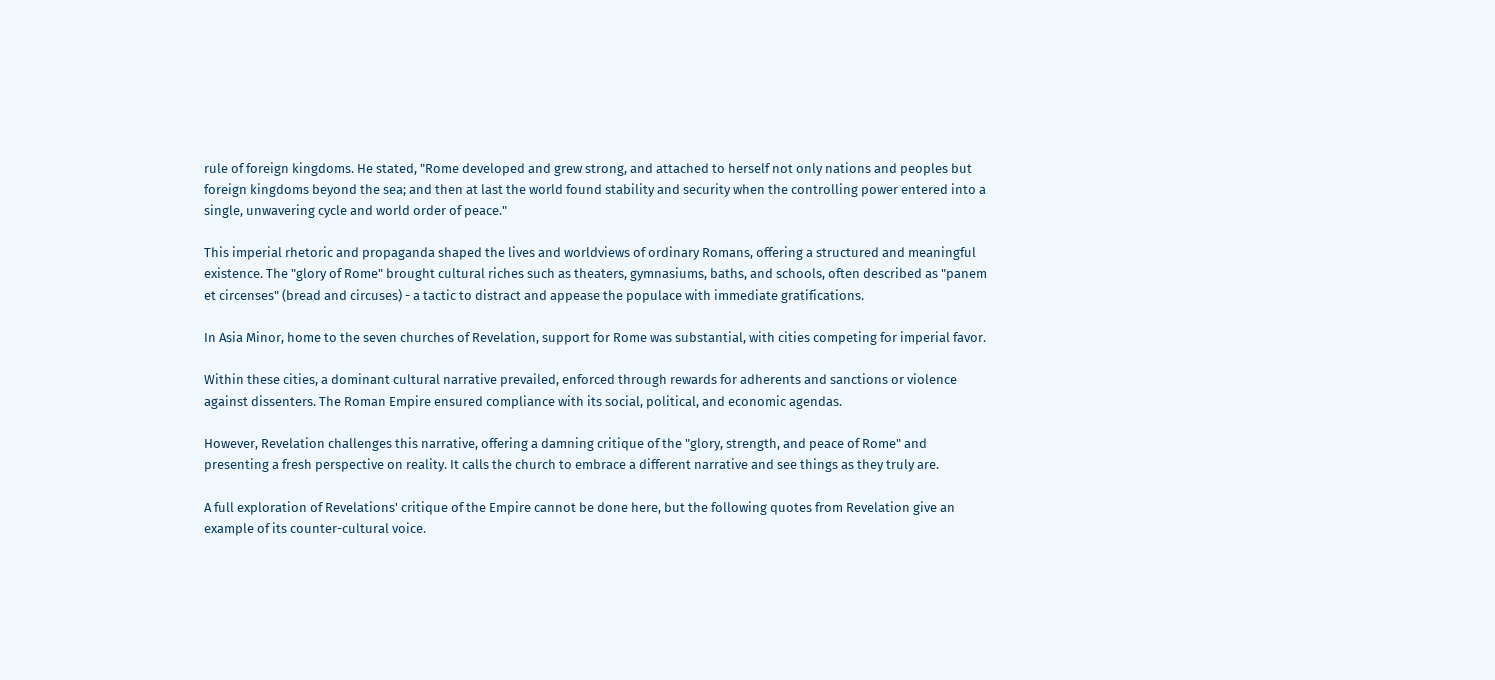rule of foreign kingdoms. He stated, "Rome developed and grew strong, and attached to herself not only nations and peoples but foreign kingdoms beyond the sea; and then at last the world found stability and security when the controlling power entered into a single, unwavering cycle and world order of peace."

This imperial rhetoric and propaganda shaped the lives and worldviews of ordinary Romans, offering a structured and meaningful existence. The "glory of Rome" brought cultural riches such as theaters, gymnasiums, baths, and schools, often described as "panem et circenses" (bread and circuses) - a tactic to distract and appease the populace with immediate gratifications.

In Asia Minor, home to the seven churches of Revelation, support for Rome was substantial, with cities competing for imperial favor.

Within these cities, a dominant cultural narrative prevailed, enforced through rewards for adherents and sanctions or violence against dissenters. The Roman Empire ensured compliance with its social, political, and economic agendas.

However, Revelation challenges this narrative, offering a damning critique of the "glory, strength, and peace of Rome" and presenting a fresh perspective on reality. It calls the church to embrace a different narrative and see things as they truly are.

A full exploration of Revelations' critique of the Empire cannot be done here, but the following quotes from Revelation give an example of its counter-cultural voice.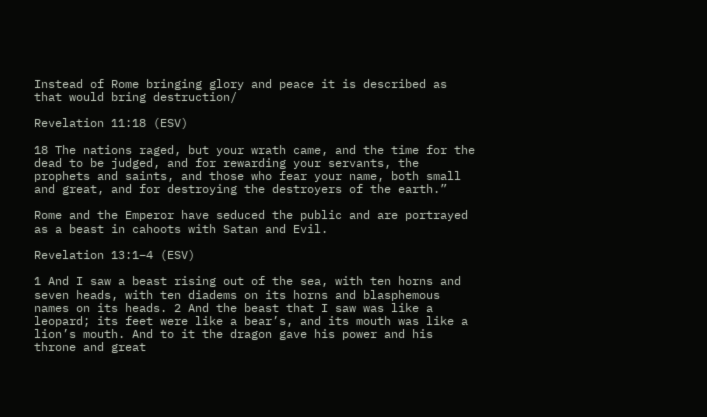Instead of Rome bringing glory and peace it is described as that would bring destruction/

Revelation 11:18 (ESV)

18 The nations raged, but your wrath came, and the time for the dead to be judged, and for rewarding your servants, the prophets and saints, and those who fear your name, both small and great, and for destroying the destroyers of the earth.”

Rome and the Emperor have seduced the public and are portrayed as a beast in cahoots with Satan and Evil.

Revelation 13:1–4 (ESV)

1 And I saw a beast rising out of the sea, with ten horns and seven heads, with ten diadems on its horns and blasphemous names on its heads. 2 And the beast that I saw was like a leopard; its feet were like a bear’s, and its mouth was like a lion’s mouth. And to it the dragon gave his power and his throne and great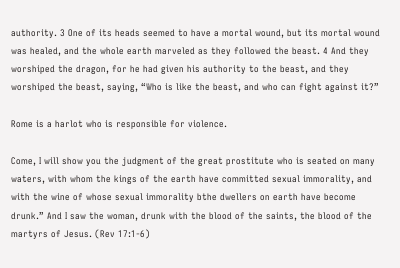authority. 3 One of its heads seemed to have a mortal wound, but its mortal wound was healed, and the whole earth marveled as they followed the beast. 4 And they worshiped the dragon, for he had given his authority to the beast, and they worshiped the beast, saying, “Who is like the beast, and who can fight against it?”

Rome is a harlot who is responsible for violence.

Come, I will show you the judgment of the great prostitute who is seated on many waters, with whom the kings of the earth have committed sexual immorality, and with the wine of whose sexual immorality bthe dwellers on earth have become drunk.” And I saw the woman, drunk with the blood of the saints, the blood of the martyrs of Jesus. (Rev 17:1-6)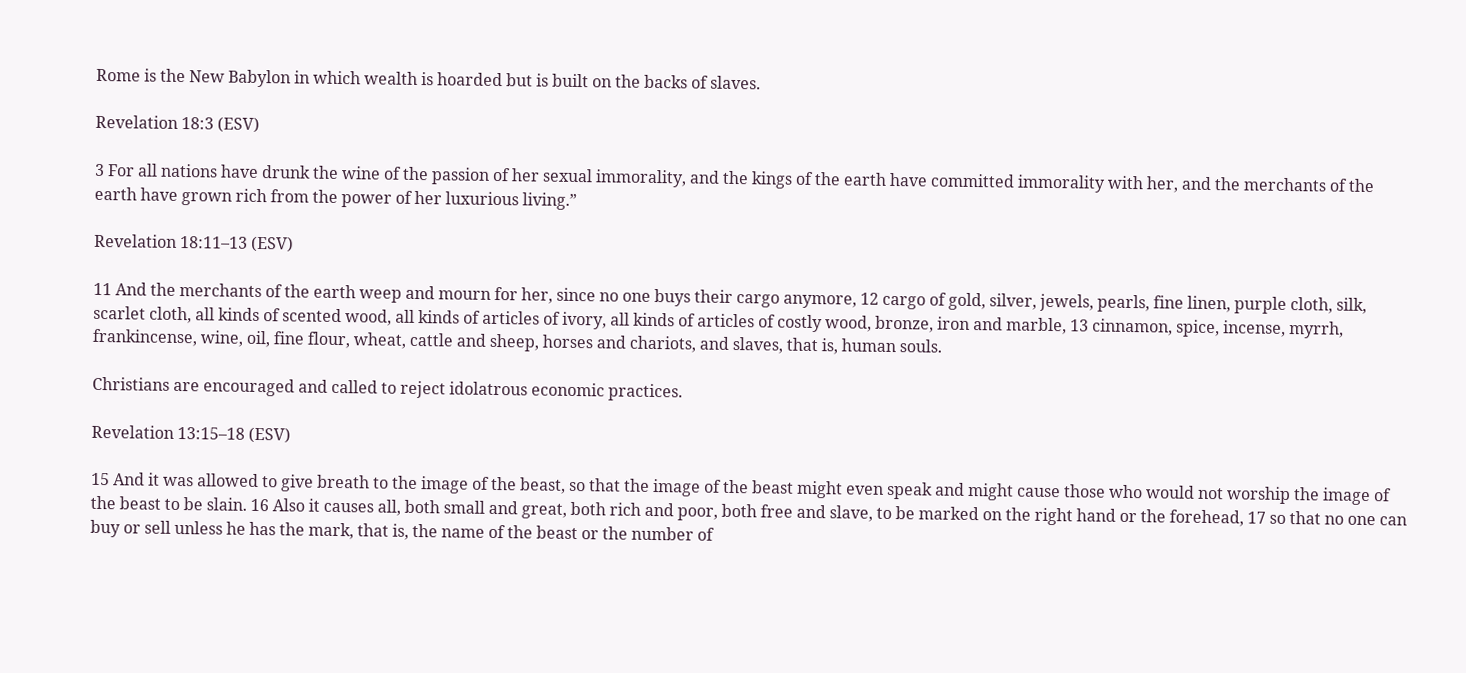Rome is the New Babylon in which wealth is hoarded but is built on the backs of slaves.

Revelation 18:3 (ESV)

3 For all nations have drunk the wine of the passion of her sexual immorality, and the kings of the earth have committed immorality with her, and the merchants of the earth have grown rich from the power of her luxurious living.”

Revelation 18:11–13 (ESV)

11 And the merchants of the earth weep and mourn for her, since no one buys their cargo anymore, 12 cargo of gold, silver, jewels, pearls, fine linen, purple cloth, silk, scarlet cloth, all kinds of scented wood, all kinds of articles of ivory, all kinds of articles of costly wood, bronze, iron and marble, 13 cinnamon, spice, incense, myrrh, frankincense, wine, oil, fine flour, wheat, cattle and sheep, horses and chariots, and slaves, that is, human souls.

Christians are encouraged and called to reject idolatrous economic practices.

Revelation 13:15–18 (ESV)

15 And it was allowed to give breath to the image of the beast, so that the image of the beast might even speak and might cause those who would not worship the image of the beast to be slain. 16 Also it causes all, both small and great, both rich and poor, both free and slave, to be marked on the right hand or the forehead, 17 so that no one can buy or sell unless he has the mark, that is, the name of the beast or the number of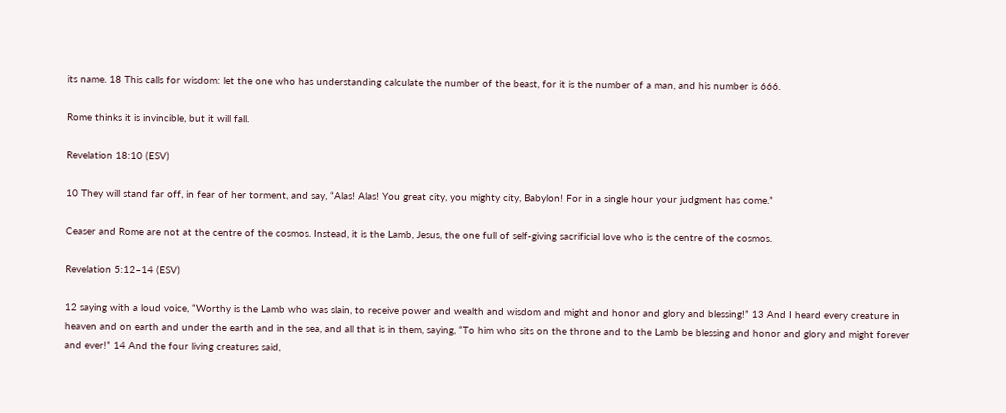its name. 18 This calls for wisdom: let the one who has understanding calculate the number of the beast, for it is the number of a man, and his number is 666.

Rome thinks it is invincible, but it will fall.

Revelation 18:10 (ESV)

10 They will stand far off, in fear of her torment, and say, “Alas! Alas! You great city, you mighty city, Babylon! For in a single hour your judgment has come.”

Ceaser and Rome are not at the centre of the cosmos. Instead, it is the Lamb, Jesus, the one full of self-giving sacrificial love who is the centre of the cosmos.

Revelation 5:12–14 (ESV)

12 saying with a loud voice, “Worthy is the Lamb who was slain, to receive power and wealth and wisdom and might and honor and glory and blessing!” 13 And I heard every creature in heaven and on earth and under the earth and in the sea, and all that is in them, saying, “To him who sits on the throne and to the Lamb be blessing and honor and glory and might forever and ever!” 14 And the four living creatures said,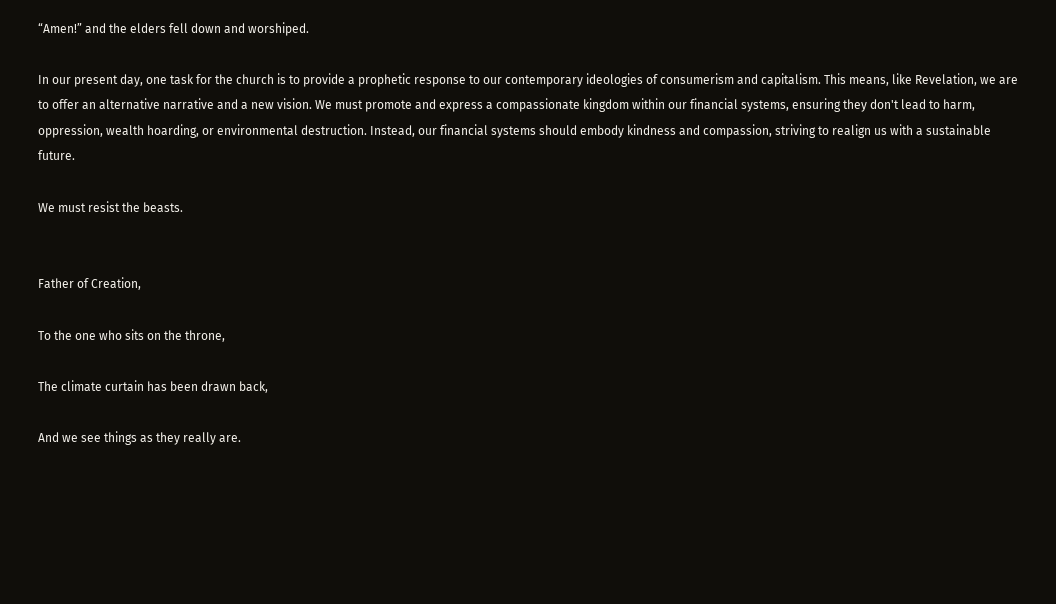“Amen!” and the elders fell down and worshiped.

In our present day, one task for the church is to provide a prophetic response to our contemporary ideologies of consumerism and capitalism. This means, like Revelation, we are to offer an alternative narrative and a new vision. We must promote and express a compassionate kingdom within our financial systems, ensuring they don't lead to harm, oppression, wealth hoarding, or environmental destruction. Instead, our financial systems should embody kindness and compassion, striving to realign us with a sustainable future.

We must resist the beasts.


Father of Creation,

To the one who sits on the throne,

The climate curtain has been drawn back,

And we see things as they really are.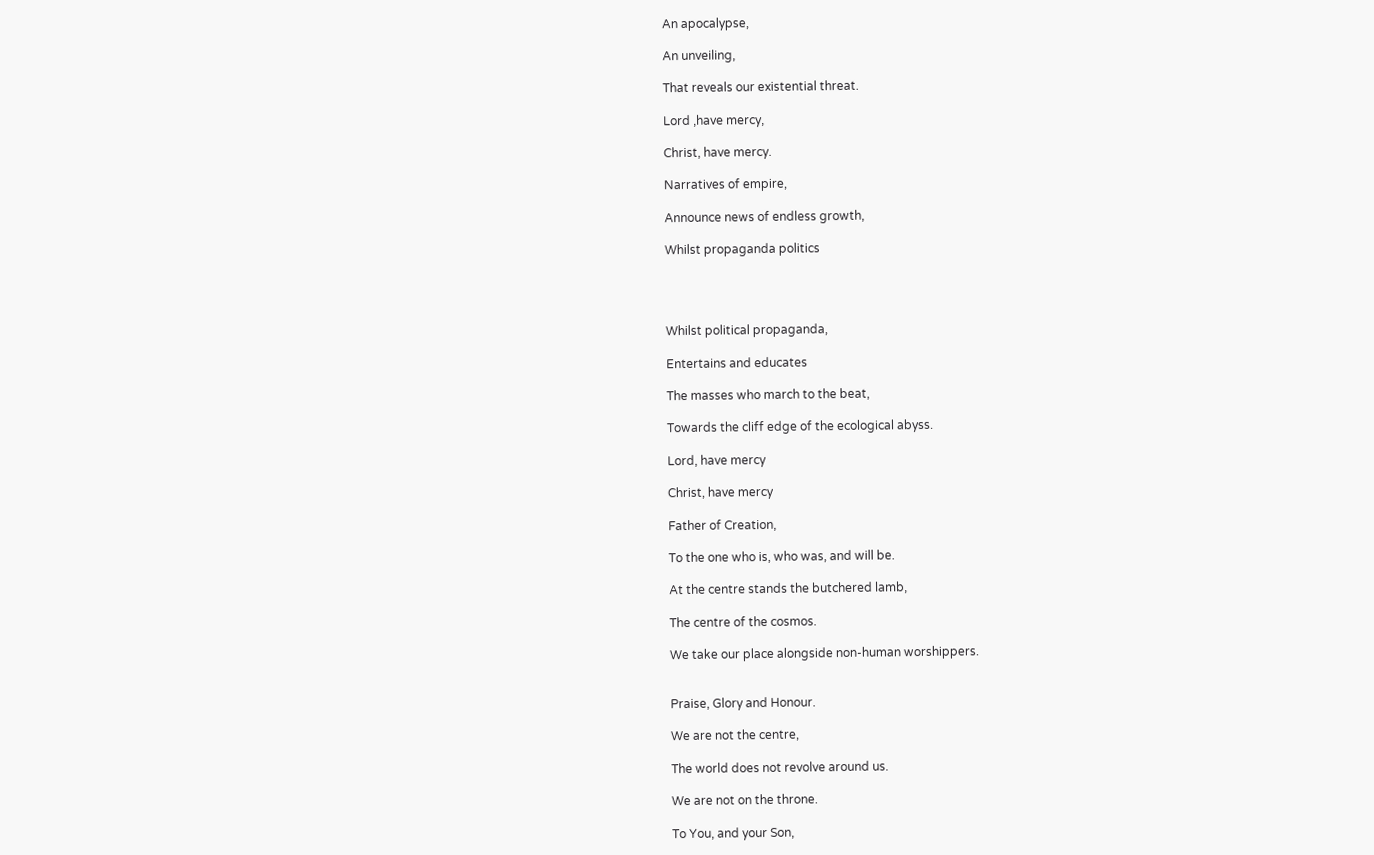An apocalypse,

An unveiling,

That reveals our existential threat.

Lord ,have mercy,

Christ, have mercy.

Narratives of empire,

Announce news of endless growth,

Whilst propaganda politics




Whilst political propaganda,

Entertains and educates

The masses who march to the beat,

Towards the cliff edge of the ecological abyss.

Lord, have mercy

Christ, have mercy

Father of Creation,

To the one who is, who was, and will be.

At the centre stands the butchered lamb,

The centre of the cosmos.

We take our place alongside non-human worshippers.


Praise, Glory and Honour.

We are not the centre,

The world does not revolve around us.

We are not on the throne.

To You, and your Son,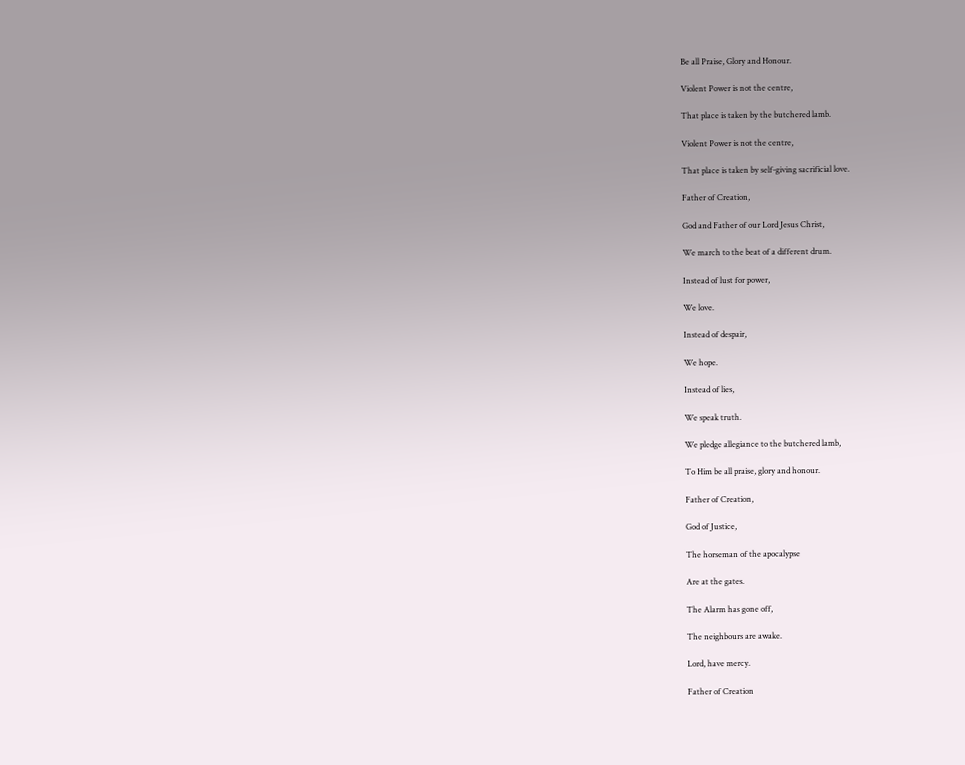Be all Praise, Glory and Honour.

Violent Power is not the centre,

That place is taken by the butchered lamb.

Violent Power is not the centre,

That place is taken by self-giving sacrificial love.

Father of Creation,

God and Father of our Lord Jesus Christ,

We march to the beat of a different drum.

Instead of lust for power,

We love.

Instead of despair,

We hope.

Instead of lies,

We speak truth.

We pledge allegiance to the butchered lamb,

To Him be all praise, glory and honour.

Father of Creation,

God of Justice,

The horseman of the apocalypse

Are at the gates.

The Alarm has gone off,

The neighbours are awake.

Lord, have mercy.

Father of Creation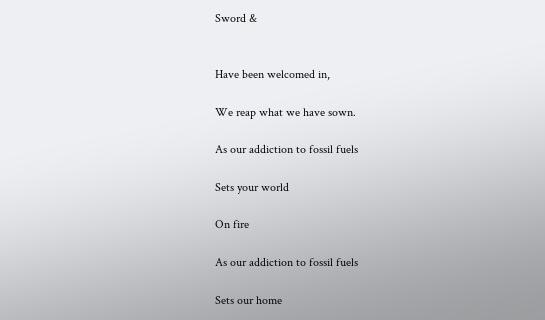Sword &


Have been welcomed in,

We reap what we have sown.

As our addiction to fossil fuels

Sets your world

On fire

As our addiction to fossil fuels

Sets our home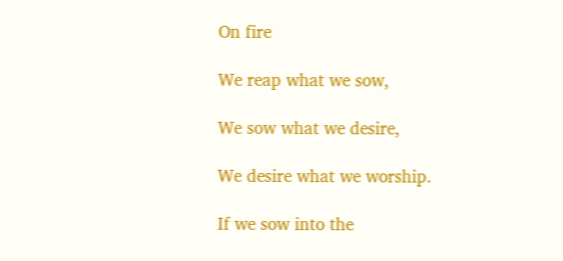On fire

We reap what we sow,

We sow what we desire,

We desire what we worship.

If we sow into the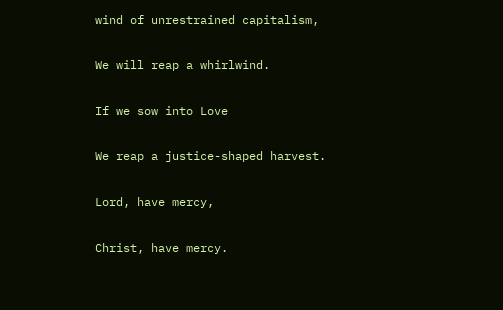wind of unrestrained capitalism,

We will reap a whirlwind.

If we sow into Love

We reap a justice-shaped harvest.

Lord, have mercy,

Christ, have mercy.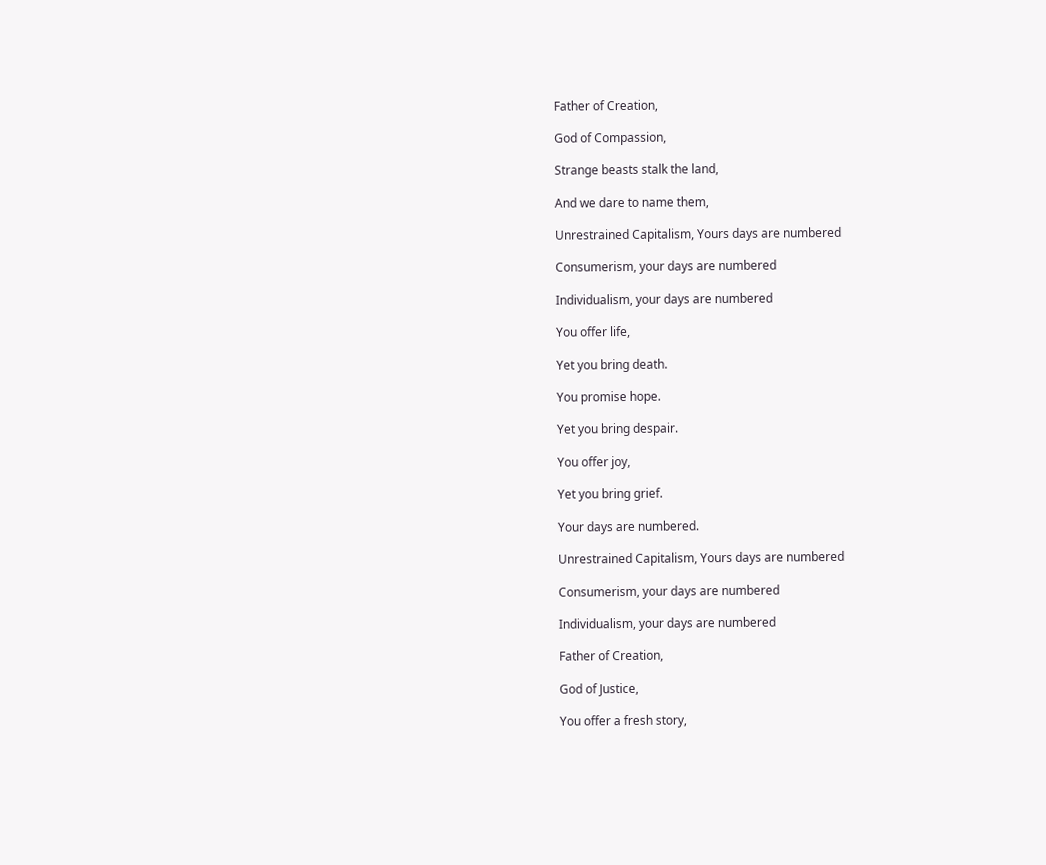Father of Creation,

God of Compassion,

Strange beasts stalk the land,

And we dare to name them,

Unrestrained Capitalism, Yours days are numbered

Consumerism, your days are numbered

Individualism, your days are numbered

You offer life,

Yet you bring death.

You promise hope.

Yet you bring despair.

You offer joy,

Yet you bring grief.

Your days are numbered.

Unrestrained Capitalism, Yours days are numbered

Consumerism, your days are numbered

Individualism, your days are numbered

Father of Creation,

God of Justice,

You offer a fresh story,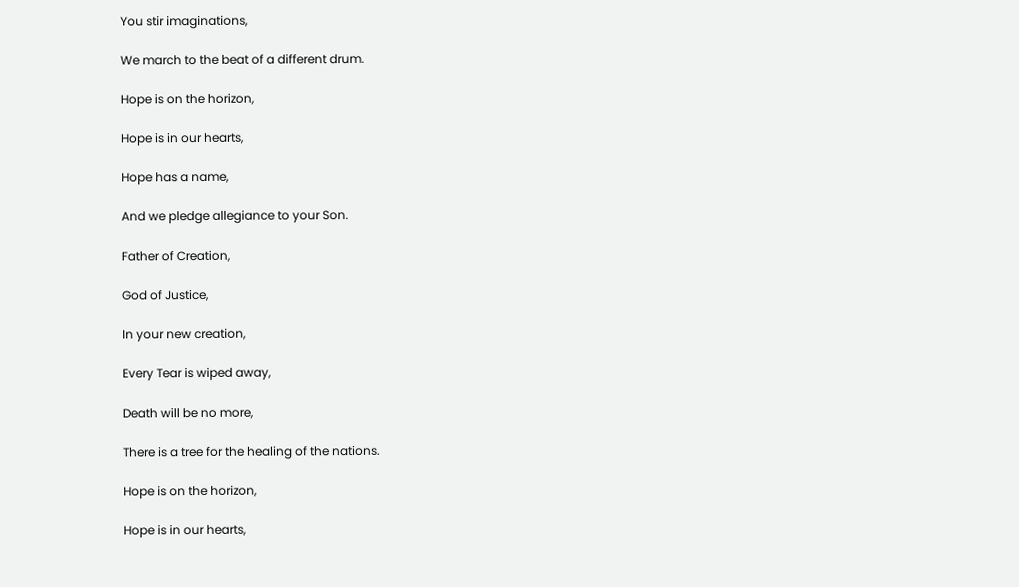You stir imaginations,

We march to the beat of a different drum.

Hope is on the horizon,

Hope is in our hearts,

Hope has a name,

And we pledge allegiance to your Son.

Father of Creation,

God of Justice,

In your new creation,

Every Tear is wiped away,

Death will be no more,

There is a tree for the healing of the nations.

Hope is on the horizon,

Hope is in our hearts,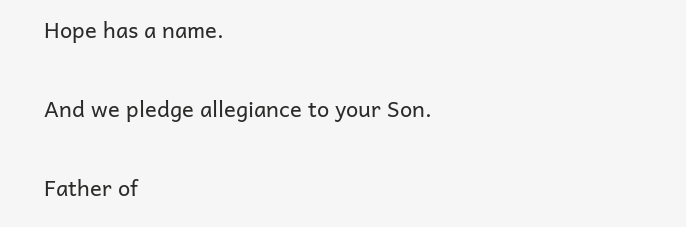Hope has a name.

And we pledge allegiance to your Son.

Father of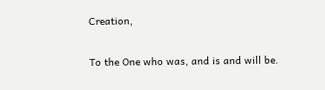Creation,

To the One who was, and is and will be.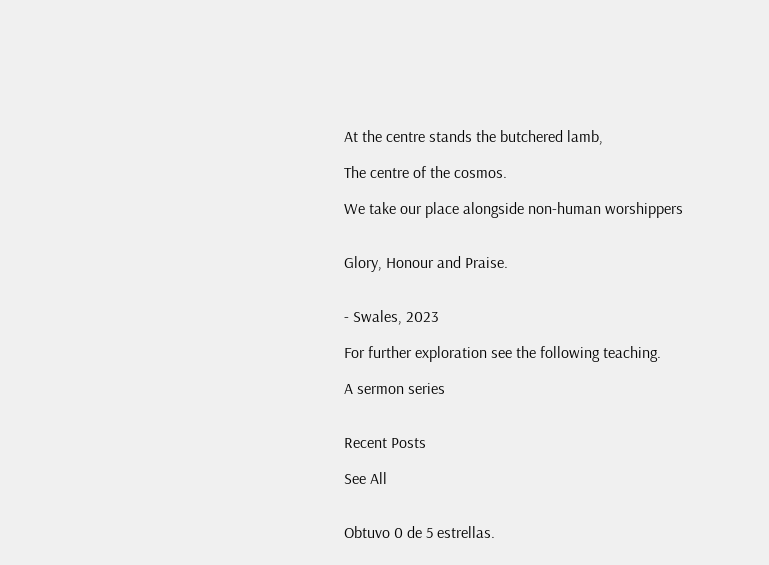At the centre stands the butchered lamb,

The centre of the cosmos.

We take our place alongside non-human worshippers


Glory, Honour and Praise.


- Swales, 2023

For further exploration see the following teaching.

A sermon series


Recent Posts

See All


Obtuvo 0 de 5 estrellas.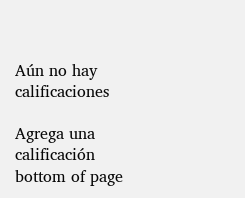Aún no hay calificaciones

Agrega una calificación
bottom of page